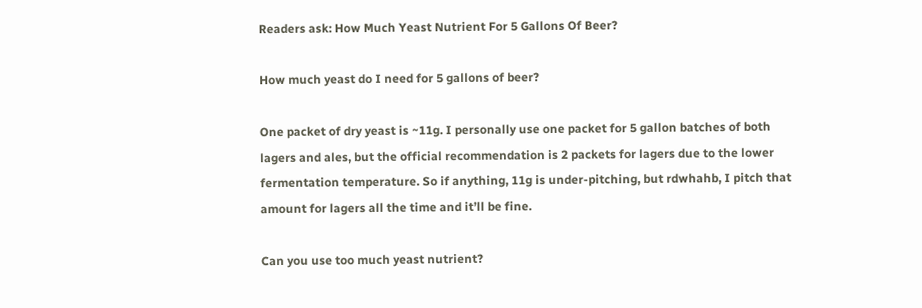Readers ask: How Much Yeast Nutrient For 5 Gallons Of Beer?

How much yeast do I need for 5 gallons of beer?

One packet of dry yeast is ~11g. I personally use one packet for 5 gallon batches of both lagers and ales, but the official recommendation is 2 packets for lagers due to the lower fermentation temperature. So if anything, 11g is under-pitching, but rdwhahb, I pitch that amount for lagers all the time and it’ll be fine.

Can you use too much yeast nutrient?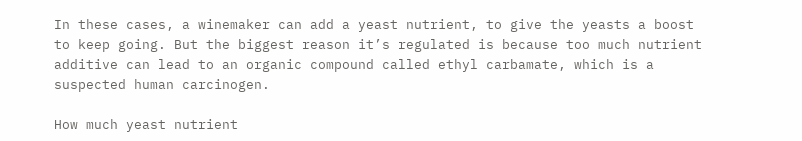In these cases, a winemaker can add a yeast nutrient, to give the yeasts a boost to keep going. But the biggest reason it’s regulated is because too much nutrient additive can lead to an organic compound called ethyl carbamate, which is a suspected human carcinogen.

How much yeast nutrient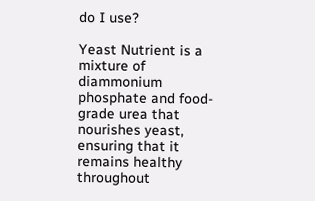do I use?

Yeast Nutrient is a mixture of diammonium phosphate and food-grade urea that nourishes yeast, ensuring that it remains healthy throughout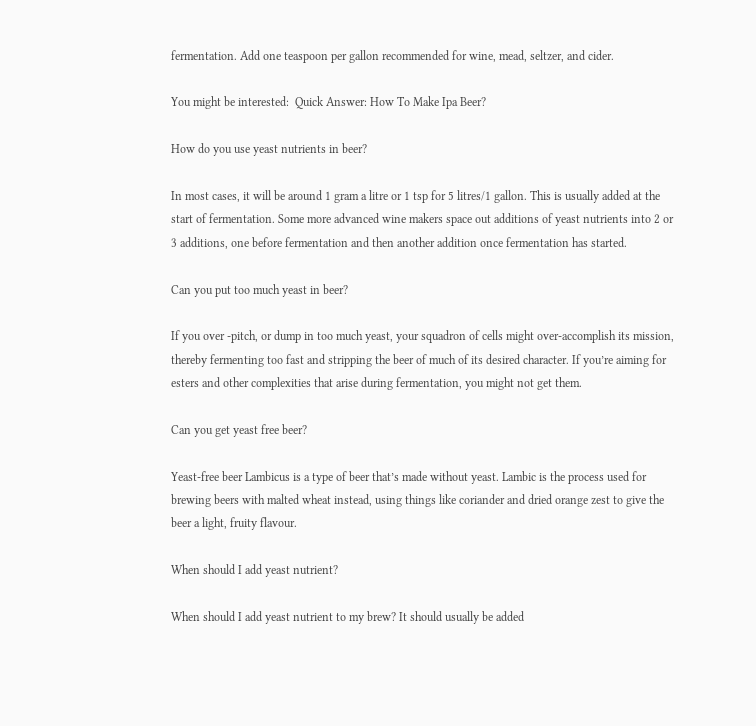fermentation. Add one teaspoon per gallon recommended for wine, mead, seltzer, and cider.

You might be interested:  Quick Answer: How To Make Ipa Beer?

How do you use yeast nutrients in beer?

In most cases, it will be around 1 gram a litre or 1 tsp for 5 litres/1 gallon. This is usually added at the start of fermentation. Some more advanced wine makers space out additions of yeast nutrients into 2 or 3 additions, one before fermentation and then another addition once fermentation has started.

Can you put too much yeast in beer?

If you over -pitch, or dump in too much yeast, your squadron of cells might over-accomplish its mission, thereby fermenting too fast and stripping the beer of much of its desired character. If you’re aiming for esters and other complexities that arise during fermentation, you might not get them.

Can you get yeast free beer?

Yeast-free beer Lambicus is a type of beer that’s made without yeast. Lambic is the process used for brewing beers with malted wheat instead, using things like coriander and dried orange zest to give the beer a light, fruity flavour.

When should I add yeast nutrient?

When should I add yeast nutrient to my brew? It should usually be added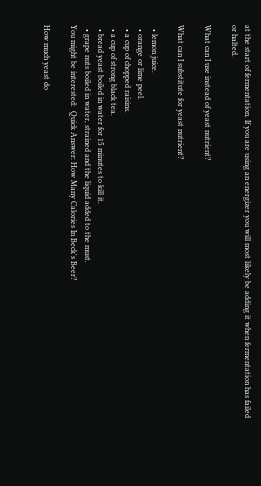at the start of fermentation. If you are using an energizer you will most likely be adding it when fermentation has failed or halted.

What can I use instead of yeast nutrient?

What can I substitute for yeast nutrient?

  • lemon juice.
  • orange or lime peel.
  • a cup of chopped raisins.
  • a cup of strong black tea.
  • bread yeast boiled in water for 15 minutes to kill it.
  • grape nuts boiled in water, strained and the liquid added to the must.
You might be interested:  Quick Answer: How Many Calories In Beck's Beer?

How much yeast do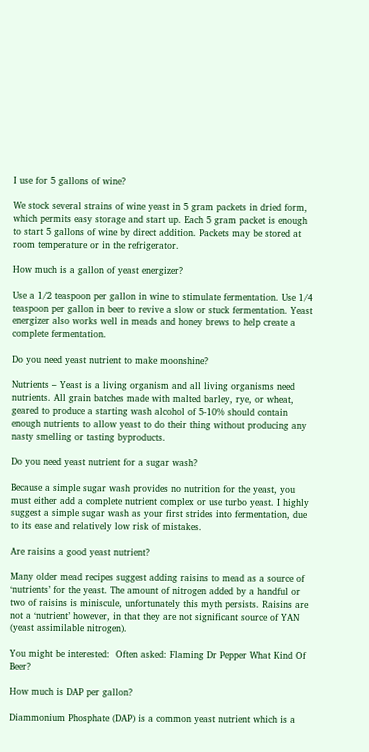I use for 5 gallons of wine?

We stock several strains of wine yeast in 5 gram packets in dried form, which permits easy storage and start up. Each 5 gram packet is enough to start 5 gallons of wine by direct addition. Packets may be stored at room temperature or in the refrigerator.

How much is a gallon of yeast energizer?

Use a 1/2 teaspoon per gallon in wine to stimulate fermentation. Use 1/4 teaspoon per gallon in beer to revive a slow or stuck fermentation. Yeast energizer also works well in meads and honey brews to help create a complete fermentation.

Do you need yeast nutrient to make moonshine?

Nutrients – Yeast is a living organism and all living organisms need nutrients. All grain batches made with malted barley, rye, or wheat, geared to produce a starting wash alcohol of 5-10% should contain enough nutrients to allow yeast to do their thing without producing any nasty smelling or tasting byproducts.

Do you need yeast nutrient for a sugar wash?

Because a simple sugar wash provides no nutrition for the yeast, you must either add a complete nutrient complex or use turbo yeast. I highly suggest a simple sugar wash as your first strides into fermentation, due to its ease and relatively low risk of mistakes.

Are raisins a good yeast nutrient?

Many older mead recipes suggest adding raisins to mead as a source of ‘nutrients’ for the yeast. The amount of nitrogen added by a handful or two of raisins is miniscule, unfortunately this myth persists. Raisins are not a ‘nutrient’ however, in that they are not significant source of YAN (yeast assimilable nitrogen).

You might be interested:  Often asked: Flaming Dr Pepper What Kind Of Beer?

How much is DAP per gallon?

Diammonium Phosphate (DAP) is a common yeast nutrient which is a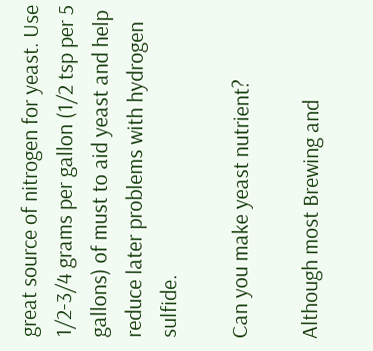great source of nitrogen for yeast. Use 1/2-3/4 grams per gallon (1/2 tsp per 5 gallons) of must to aid yeast and help reduce later problems with hydrogen sulfide.

Can you make yeast nutrient?

Although most Brewing and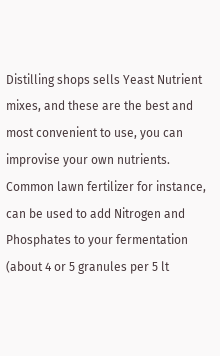Distilling shops sells Yeast Nutrient mixes, and these are the best and most convenient to use, you can improvise your own nutrients. Common lawn fertilizer for instance, can be used to add Nitrogen and Phosphates to your fermentation (about 4 or 5 granules per 5 lt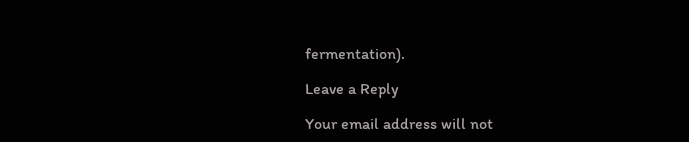fermentation).

Leave a Reply

Your email address will not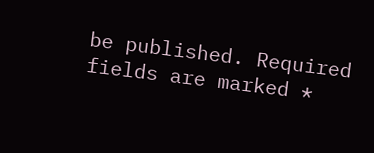be published. Required fields are marked *